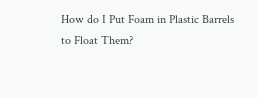How do I Put Foam in Plastic Barrels to Float Them?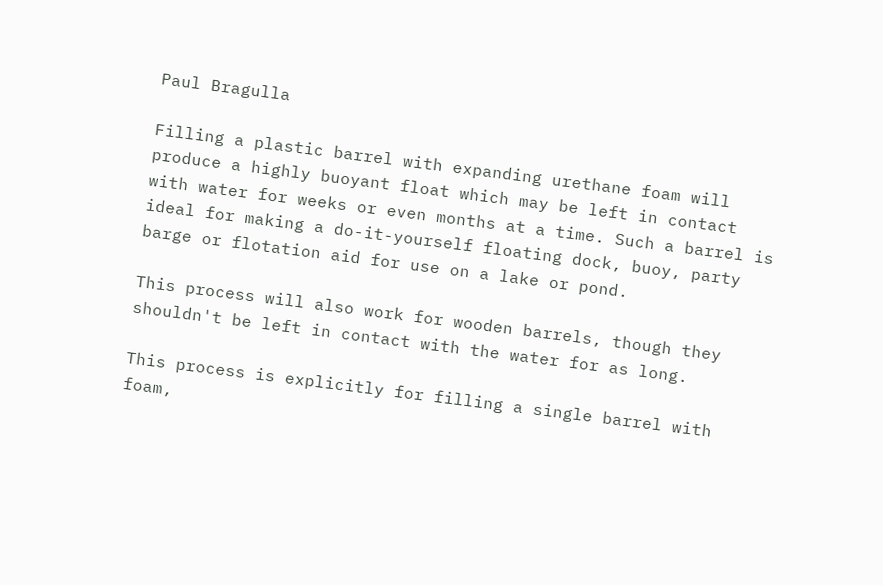Paul Bragulla

Filling a plastic barrel with expanding urethane foam will produce a highly buoyant float which may be left in contact with water for weeks or even months at a time. Such a barrel is ideal for making a do-it-yourself floating dock, buoy, party barge or flotation aid for use on a lake or pond.

This process will also work for wooden barrels, though they shouldn't be left in contact with the water for as long.

This process is explicitly for filling a single barrel with foam,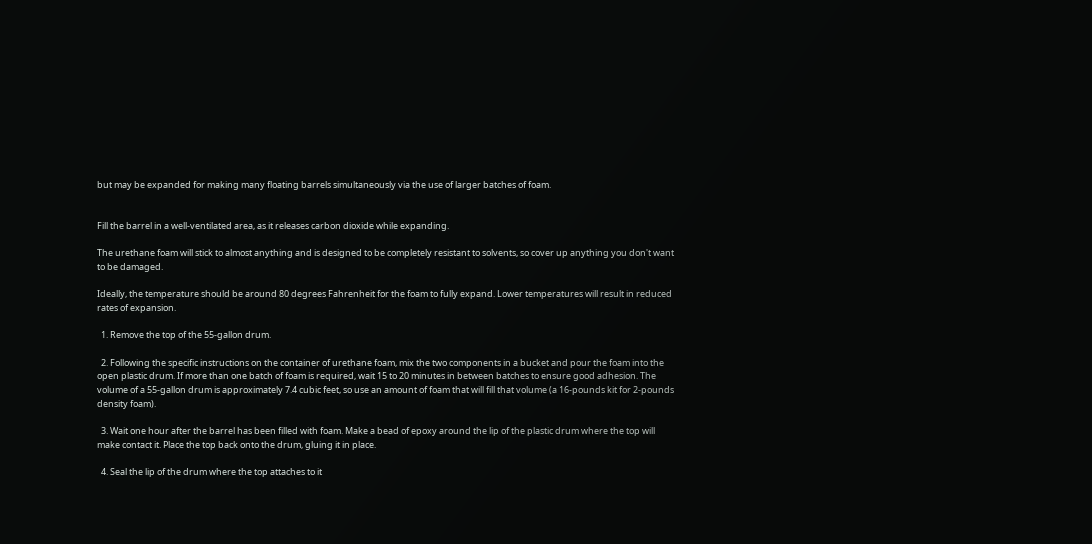but may be expanded for making many floating barrels simultaneously via the use of larger batches of foam.


Fill the barrel in a well-ventilated area, as it releases carbon dioxide while expanding.

The urethane foam will stick to almost anything and is designed to be completely resistant to solvents, so cover up anything you don't want to be damaged.

Ideally, the temperature should be around 80 degrees Fahrenheit for the foam to fully expand. Lower temperatures will result in reduced rates of expansion.

  1. Remove the top of the 55-gallon drum.

  2. Following the specific instructions on the container of urethane foam, mix the two components in a bucket and pour the foam into the open plastic drum. If more than one batch of foam is required, wait 15 to 20 minutes in between batches to ensure good adhesion. The volume of a 55-gallon drum is approximately 7.4 cubic feet, so use an amount of foam that will fill that volume (a 16-pounds kit for 2-pounds density foam).

  3. Wait one hour after the barrel has been filled with foam. Make a bead of epoxy around the lip of the plastic drum where the top will make contact it. Place the top back onto the drum, gluing it in place.

  4. Seal the lip of the drum where the top attaches to it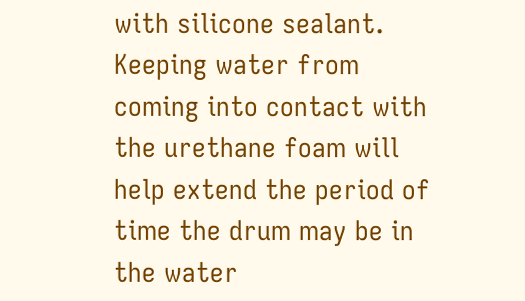with silicone sealant. Keeping water from coming into contact with the urethane foam will help extend the period of time the drum may be in the water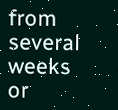from several weeks or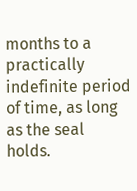months to a practically indefinite period of time, as long as the seal holds.